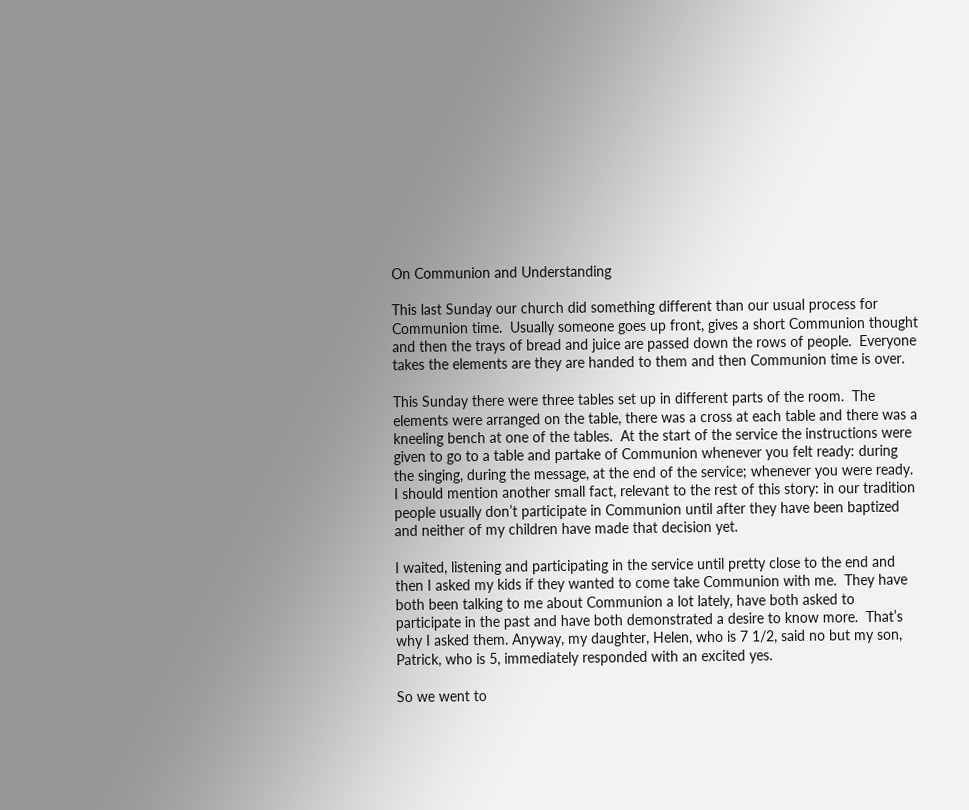On Communion and Understanding

This last Sunday our church did something different than our usual process for Communion time.  Usually someone goes up front, gives a short Communion thought and then the trays of bread and juice are passed down the rows of people.  Everyone takes the elements are they are handed to them and then Communion time is over.

This Sunday there were three tables set up in different parts of the room.  The elements were arranged on the table, there was a cross at each table and there was a kneeling bench at one of the tables.  At the start of the service the instructions were given to go to a table and partake of Communion whenever you felt ready: during the singing, during the message, at the end of the service; whenever you were ready.  I should mention another small fact, relevant to the rest of this story: in our tradition people usually don’t participate in Communion until after they have been baptized and neither of my children have made that decision yet.

I waited, listening and participating in the service until pretty close to the end and then I asked my kids if they wanted to come take Communion with me.  They have both been talking to me about Communion a lot lately, have both asked to participate in the past and have both demonstrated a desire to know more.  That’s why I asked them. Anyway, my daughter, Helen, who is 7 1/2, said no but my son, Patrick, who is 5, immediately responded with an excited yes.

So we went to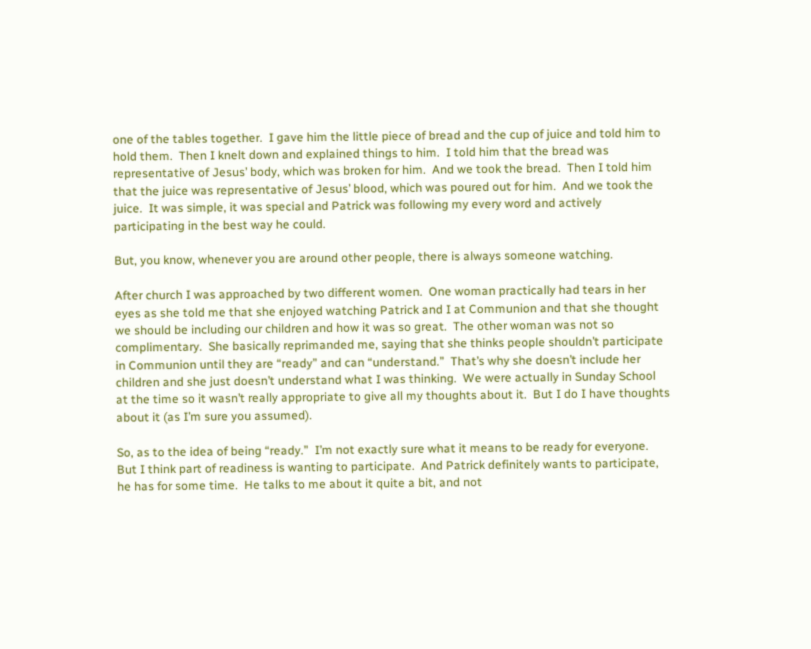one of the tables together.  I gave him the little piece of bread and the cup of juice and told him to hold them.  Then I knelt down and explained things to him.  I told him that the bread was representative of Jesus’ body, which was broken for him.  And we took the bread.  Then I told him that the juice was representative of Jesus’ blood, which was poured out for him.  And we took the juice.  It was simple, it was special and Patrick was following my every word and actively participating in the best way he could.

But, you know, whenever you are around other people, there is always someone watching.

After church I was approached by two different women.  One woman practically had tears in her eyes as she told me that she enjoyed watching Patrick and I at Communion and that she thought we should be including our children and how it was so great.  The other woman was not so complimentary.  She basically reprimanded me, saying that she thinks people shouldn’t participate in Communion until they are “ready” and can “understand.”  That’s why she doesn’t include her children and she just doesn’t understand what I was thinking.  We were actually in Sunday School at the time so it wasn’t really appropriate to give all my thoughts about it.  But I do I have thoughts about it (as I’m sure you assumed).

So, as to the idea of being “ready.”  I’m not exactly sure what it means to be ready for everyone.  But I think part of readiness is wanting to participate.  And Patrick definitely wants to participate, he has for some time.  He talks to me about it quite a bit, and not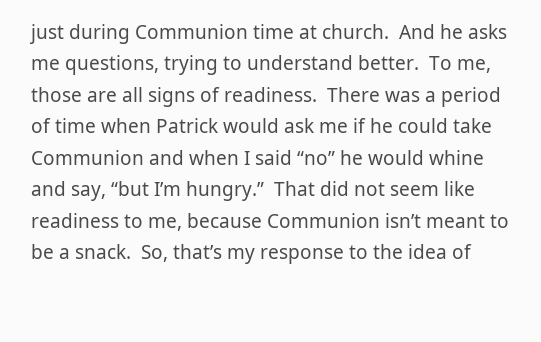just during Communion time at church.  And he asks me questions, trying to understand better.  To me, those are all signs of readiness.  There was a period of time when Patrick would ask me if he could take Communion and when I said “no” he would whine and say, “but I’m hungry.”  That did not seem like readiness to me, because Communion isn’t meant to be a snack.  So, that’s my response to the idea of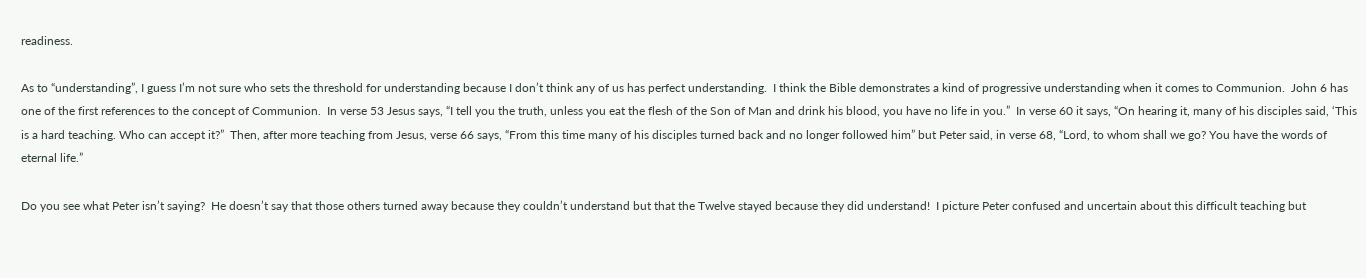readiness.

As to “understanding”, I guess I’m not sure who sets the threshold for understanding because I don’t think any of us has perfect understanding.  I think the Bible demonstrates a kind of progressive understanding when it comes to Communion.  John 6 has one of the first references to the concept of Communion.  In verse 53 Jesus says, “I tell you the truth, unless you eat the flesh of the Son of Man and drink his blood, you have no life in you.”  In verse 60 it says, “On hearing it, many of his disciples said, ‘This is a hard teaching. Who can accept it?”  Then, after more teaching from Jesus, verse 66 says, “From this time many of his disciples turned back and no longer followed him” but Peter said, in verse 68, “Lord, to whom shall we go? You have the words of eternal life.”

Do you see what Peter isn’t saying?  He doesn’t say that those others turned away because they couldn’t understand but that the Twelve stayed because they did understand!  I picture Peter confused and uncertain about this difficult teaching but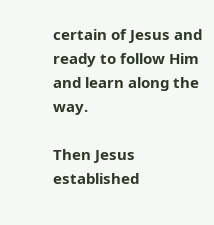certain of Jesus and ready to follow Him and learn along the way.

Then Jesus established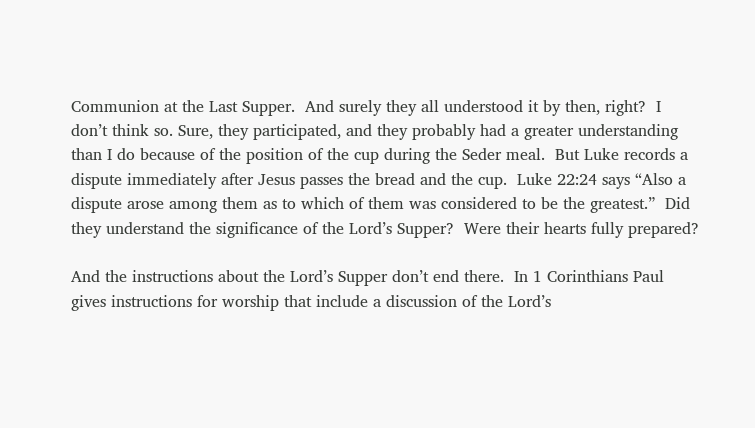Communion at the Last Supper.  And surely they all understood it by then, right?  I don’t think so. Sure, they participated, and they probably had a greater understanding than I do because of the position of the cup during the Seder meal.  But Luke records a dispute immediately after Jesus passes the bread and the cup.  Luke 22:24 says “Also a dispute arose among them as to which of them was considered to be the greatest.”  Did they understand the significance of the Lord’s Supper?  Were their hearts fully prepared?

And the instructions about the Lord’s Supper don’t end there.  In 1 Corinthians Paul gives instructions for worship that include a discussion of the Lord’s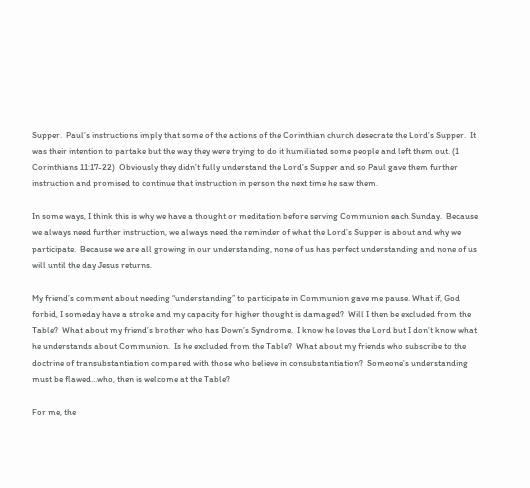Supper.  Paul’s instructions imply that some of the actions of the Corinthian church desecrate the Lord’s Supper.  It was their intention to partake but the way they were trying to do it humiliated some people and left them out. (1 Corinthians 11:17-22)  Obviously they didn’t fully understand the Lord’s Supper and so Paul gave them further instruction and promised to continue that instruction in person the next time he saw them.

In some ways, I think this is why we have a thought or meditation before serving Communion each Sunday.  Because we always need further instruction, we always need the reminder of what the Lord’s Supper is about and why we participate.  Because we are all growing in our understanding, none of us has perfect understanding and none of us will until the day Jesus returns.

My friend’s comment about needing “understanding” to participate in Communion gave me pause. What if, God forbid, I someday have a stroke and my capacity for higher thought is damaged?  Will I then be excluded from the Table?  What about my friend’s brother who has Down’s Syndrome.  I know he loves the Lord but I don’t know what he understands about Communion.  Is he excluded from the Table?  What about my friends who subscribe to the doctrine of transubstantiation compared with those who believe in consubstantiation?  Someone’s understanding must be flawed…who, then is welcome at the Table?

For me, the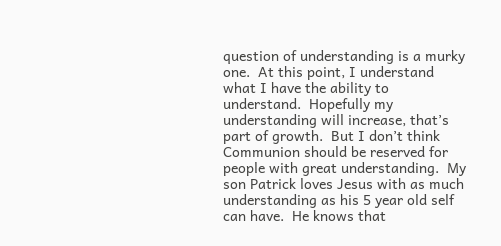question of understanding is a murky one.  At this point, I understand what I have the ability to understand.  Hopefully my understanding will increase, that’s part of growth.  But I don’t think Communion should be reserved for people with great understanding.  My son Patrick loves Jesus with as much understanding as his 5 year old self can have.  He knows that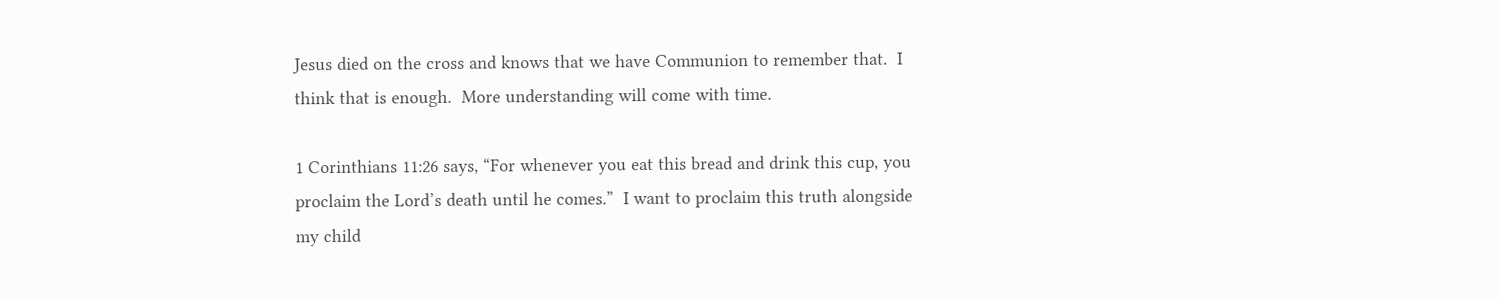Jesus died on the cross and knows that we have Communion to remember that.  I think that is enough.  More understanding will come with time.

1 Corinthians 11:26 says, “For whenever you eat this bread and drink this cup, you proclaim the Lord’s death until he comes.”  I want to proclaim this truth alongside my child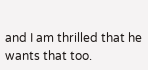and I am thrilled that he wants that too.